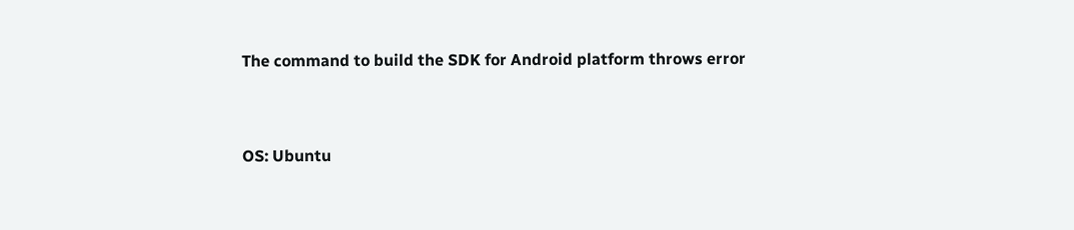The command to build the SDK for Android platform throws error


OS: Ubuntu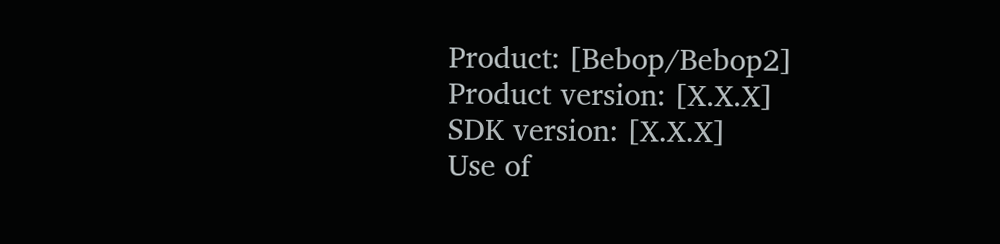Product: [Bebop/Bebop2]
Product version: [X.X.X]
SDK version: [X.X.X]
Use of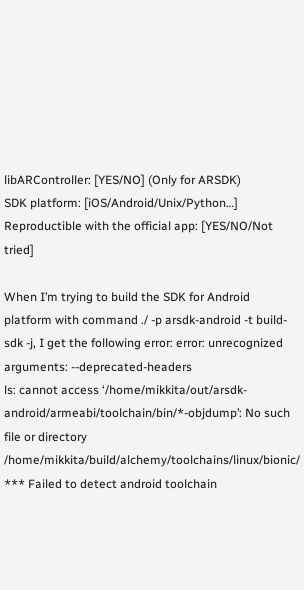libARController: [YES/NO] (Only for ARSDK)
SDK platform: [iOS/Android/Unix/Python…]
Reproductible with the official app: [YES/NO/Not tried]

When I’m trying to build the SDK for Android platform with command ./ -p arsdk-android -t build-sdk -j, I get the following error: error: unrecognized arguments: --deprecated-headers
ls: cannot access ‘/home/mikkita/out/arsdk-android/armeabi/toolchain/bin/*-objdump’: No such file or directory
/home/mikkita/build/alchemy/toolchains/linux/bionic/ *** Failed to detect android toolchain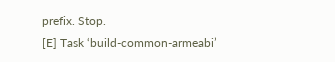prefix. Stop.
[E] Task ‘build-common-armeabi’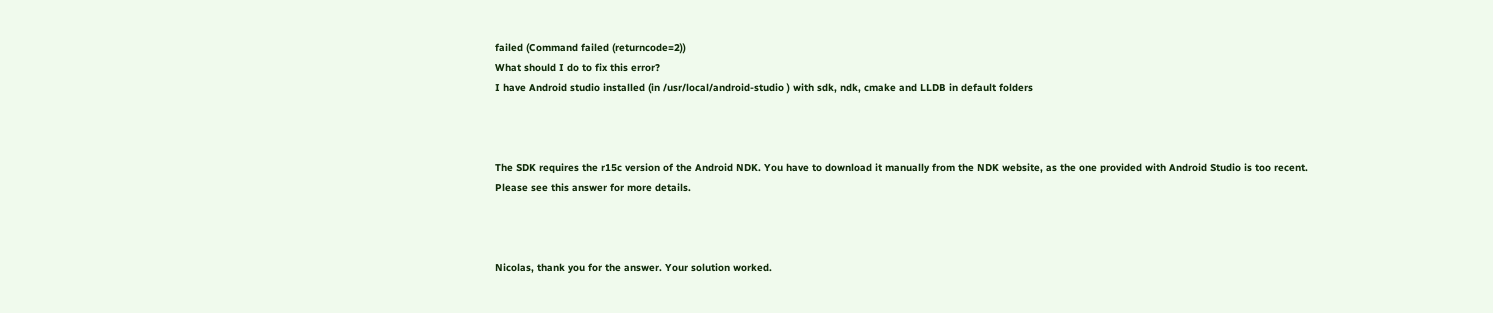failed (Command failed (returncode=2))
What should I do to fix this error?
I have Android studio installed (in /usr/local/android-studio ) with sdk, ndk, cmake and LLDB in default folders



The SDK requires the r15c version of the Android NDK. You have to download it manually from the NDK website, as the one provided with Android Studio is too recent.
Please see this answer for more details.



Nicolas, thank you for the answer. Your solution worked.